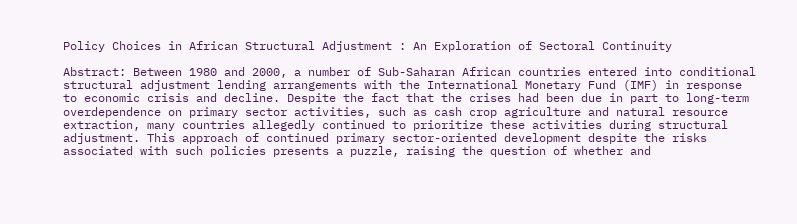Policy Choices in African Structural Adjustment : An Exploration of Sectoral Continuity

Abstract: Between 1980 and 2000, a number of Sub-Saharan African countries entered into conditional structural adjustment lending arrangements with the International Monetary Fund (IMF) in response to economic crisis and decline. Despite the fact that the crises had been due in part to long-term overdependence on primary sector activities, such as cash crop agriculture and natural resource extraction, many countries allegedly continued to prioritize these activities during structural adjustment. This approach of continued primary sector-oriented development despite the risks associated with such policies presents a puzzle, raising the question of whether and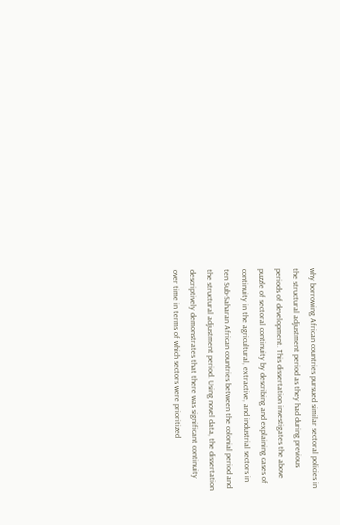why borrowing African countries pursued similar sectoral policies in the structural adjustment period as they had during previous periods of development. This dissertation investigates the above puzzle of sectoral continuity by describing and explaining cases of continuity in the agricultural, extractive, and industrial sectors in ten Sub-Saharan African countries between the colonial period and the structural adjustment period. Using novel data, the dissertation descriptively demonstrates that there was significant continuity over time in terms of which sectors were prioritized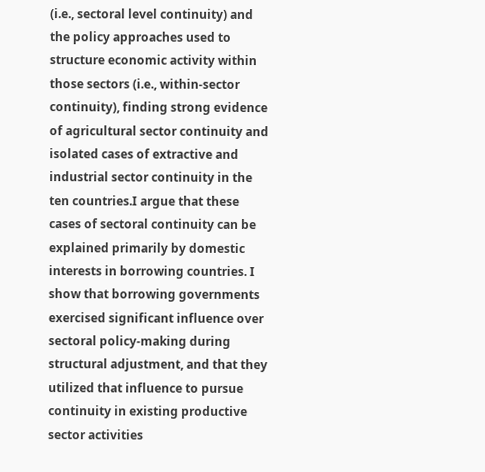(i.e., sectoral level continuity) and the policy approaches used to structure economic activity within those sectors (i.e., within-sector continuity), finding strong evidence of agricultural sector continuity and isolated cases of extractive and industrial sector continuity in the ten countries.I argue that these cases of sectoral continuity can be explained primarily by domestic interests in borrowing countries. I show that borrowing governments exercised significant influence over sectoral policy-making during structural adjustment, and that they utilized that influence to pursue continuity in existing productive sector activities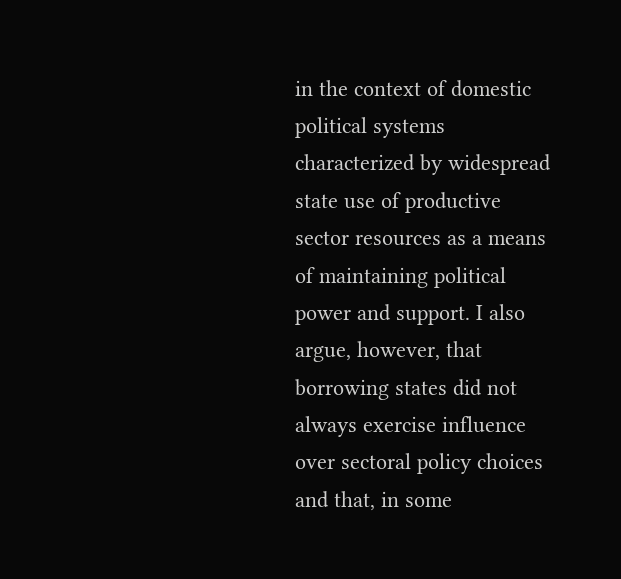in the context of domestic political systems characterized by widespread state use of productive sector resources as a means of maintaining political power and support. I also argue, however, that borrowing states did not always exercise influence over sectoral policy choices and that, in some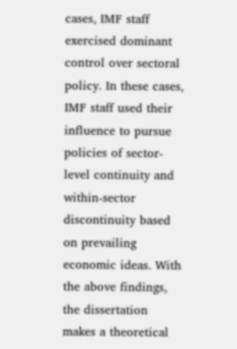cases, IMF staff exercised dominant control over sectoral policy. In these cases, IMF staff used their influence to pursue policies of sector-level continuity and within-sector discontinuity based on prevailing economic ideas. With the above findings, the dissertation makes a theoretical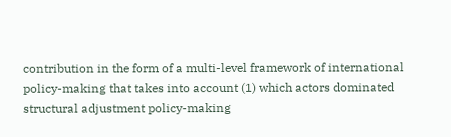contribution in the form of a multi-level framework of international policy-making that takes into account (1) which actors dominated structural adjustment policy-making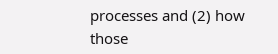processes and (2) how those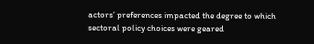actors’ preferences impacted the degree to which sectoral policy choices were geared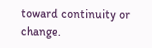toward continuity or change.